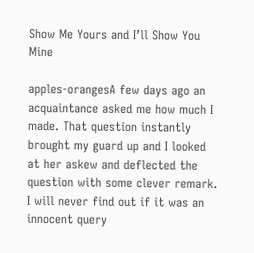Show Me Yours and I’ll Show You Mine

apples-orangesA few days ago an acquaintance asked me how much I made. That question instantly brought my guard up and I looked at her askew and deflected the question with some clever remark. I will never find out if it was an innocent query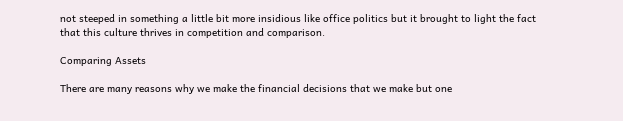not steeped in something a little bit more insidious like office politics but it brought to light the fact that this culture thrives in competition and comparison.

Comparing Assets

There are many reasons why we make the financial decisions that we make but one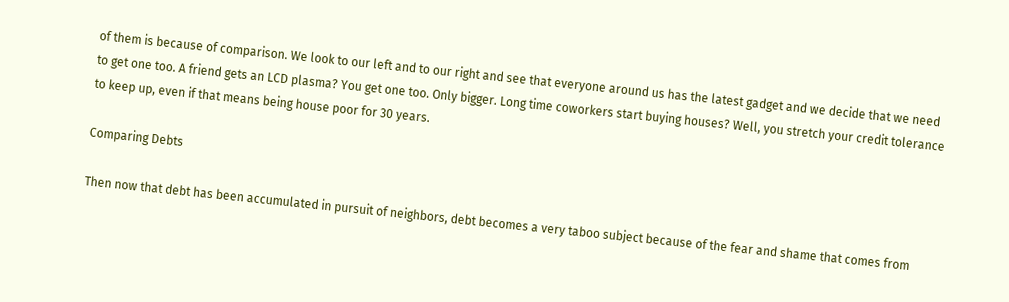of them is because of comparison. We look to our left and to our right and see that everyone around us has the latest gadget and we decide that we need to get one too. A friend gets an LCD plasma? You get one too. Only bigger. Long time coworkers start buying houses? Well, you stretch your credit tolerance to keep up, even if that means being house poor for 30 years.

Comparing Debts

Then now that debt has been accumulated in pursuit of neighbors, debt becomes a very taboo subject because of the fear and shame that comes from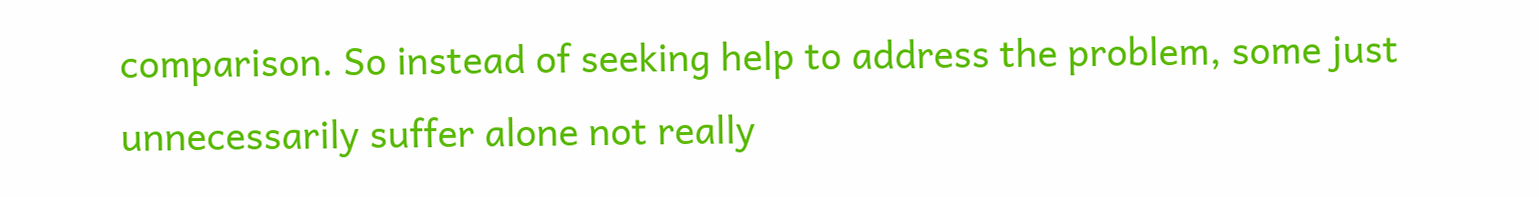comparison. So instead of seeking help to address the problem, some just unnecessarily suffer alone not really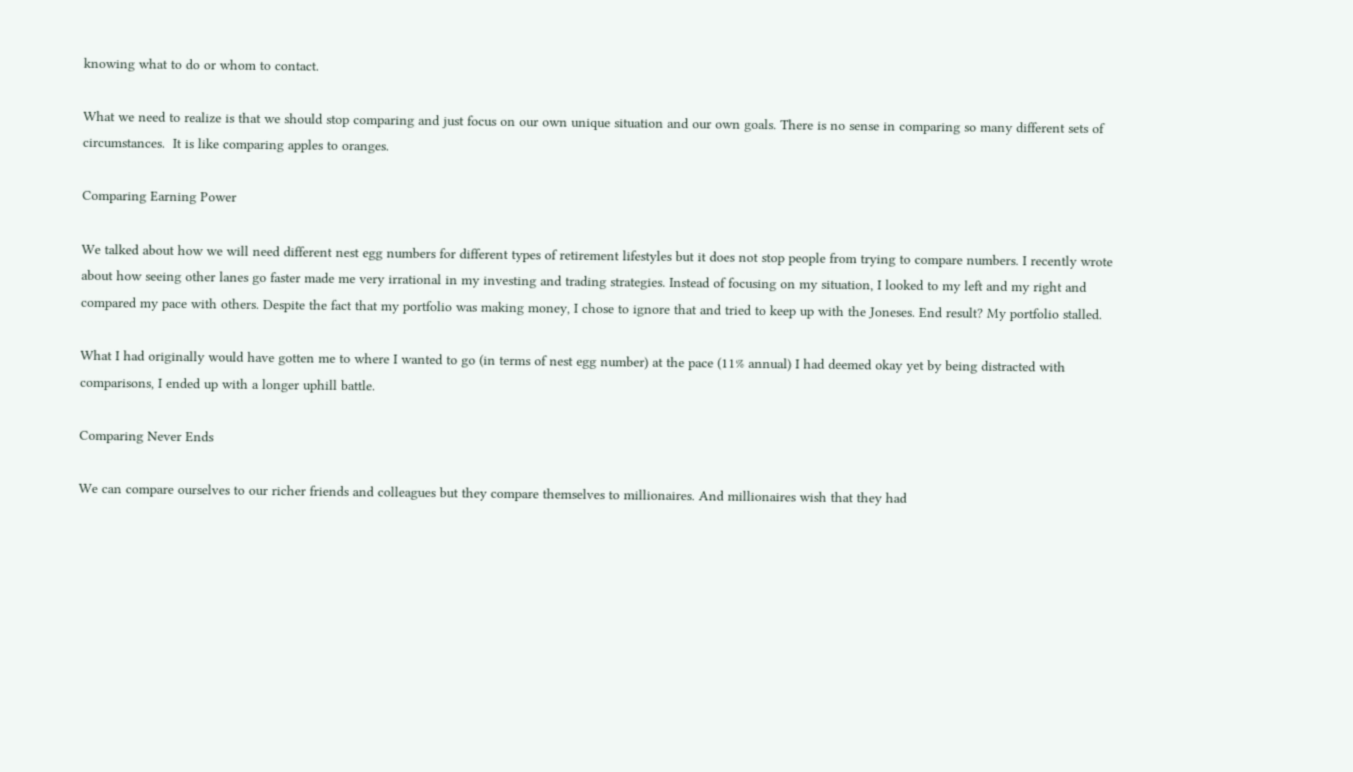knowing what to do or whom to contact.

What we need to realize is that we should stop comparing and just focus on our own unique situation and our own goals. There is no sense in comparing so many different sets of circumstances.  It is like comparing apples to oranges.

Comparing Earning Power

We talked about how we will need different nest egg numbers for different types of retirement lifestyles but it does not stop people from trying to compare numbers. I recently wrote about how seeing other lanes go faster made me very irrational in my investing and trading strategies. Instead of focusing on my situation, I looked to my left and my right and compared my pace with others. Despite the fact that my portfolio was making money, I chose to ignore that and tried to keep up with the Joneses. End result? My portfolio stalled.

What I had originally would have gotten me to where I wanted to go (in terms of nest egg number) at the pace (11% annual) I had deemed okay yet by being distracted with comparisons, I ended up with a longer uphill battle.

Comparing Never Ends

We can compare ourselves to our richer friends and colleagues but they compare themselves to millionaires. And millionaires wish that they had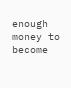enough money to become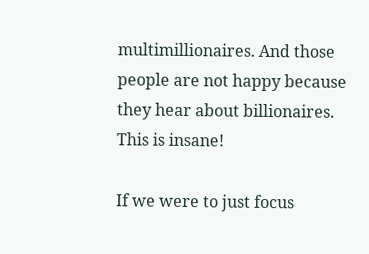multimillionaires. And those people are not happy because they hear about billionaires.  This is insane!

If we were to just focus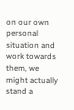on our own personal situation and work towards them, we might actually stand a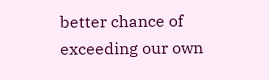better chance of exceeding our own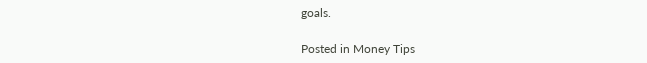goals.

Posted in Money Tips